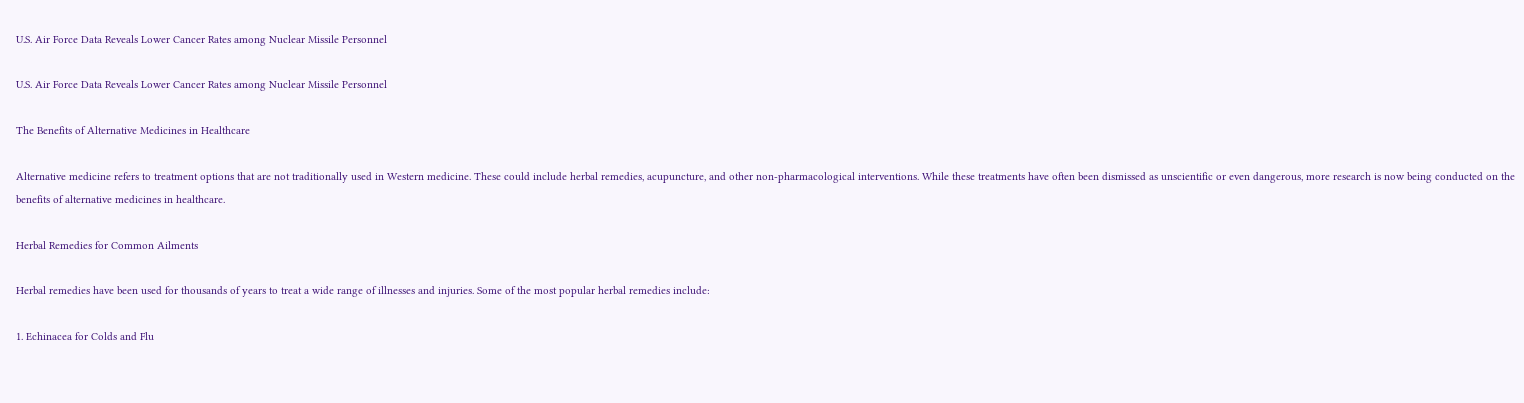U.S. Air Force Data Reveals Lower Cancer Rates among Nuclear Missile Personnel

U.S. Air Force Data Reveals Lower Cancer Rates among Nuclear Missile Personnel

The Benefits of Alternative Medicines in Healthcare

Alternative medicine refers to treatment options that are not traditionally used in Western medicine. These could include herbal remedies, acupuncture, and other non-pharmacological interventions. While these treatments have often been dismissed as unscientific or even dangerous, more research is now being conducted on the benefits of alternative medicines in healthcare.

Herbal Remedies for Common Ailments

Herbal remedies have been used for thousands of years to treat a wide range of illnesses and injuries. Some of the most popular herbal remedies include:

1. Echinacea for Colds and Flu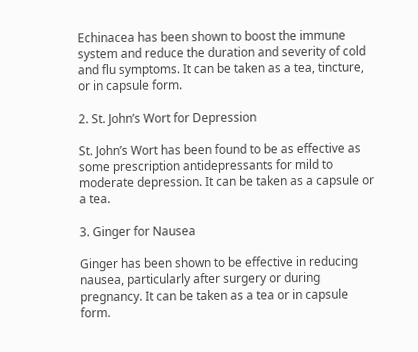Echinacea has been shown to boost the immune system and reduce the duration and severity of cold and flu symptoms. It can be taken as a tea, tincture, or in capsule form.

2. St. John’s Wort for Depression

St. John’s Wort has been found to be as effective as some prescription antidepressants for mild to moderate depression. It can be taken as a capsule or a tea.

3. Ginger for Nausea

Ginger has been shown to be effective in reducing nausea, particularly after surgery or during pregnancy. It can be taken as a tea or in capsule form.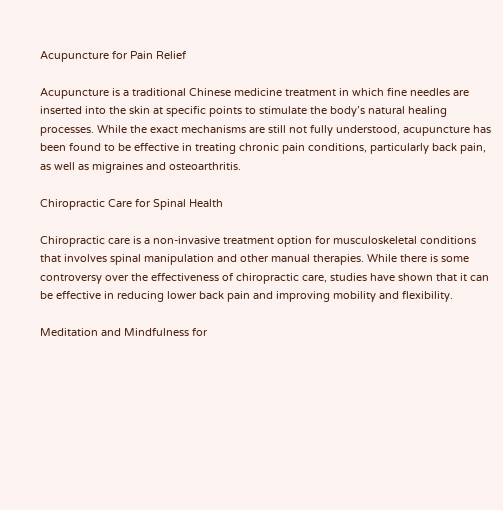Acupuncture for Pain Relief

Acupuncture is a traditional Chinese medicine treatment in which fine needles are inserted into the skin at specific points to stimulate the body’s natural healing processes. While the exact mechanisms are still not fully understood, acupuncture has been found to be effective in treating chronic pain conditions, particularly back pain, as well as migraines and osteoarthritis.

Chiropractic Care for Spinal Health

Chiropractic care is a non-invasive treatment option for musculoskeletal conditions that involves spinal manipulation and other manual therapies. While there is some controversy over the effectiveness of chiropractic care, studies have shown that it can be effective in reducing lower back pain and improving mobility and flexibility.

Meditation and Mindfulness for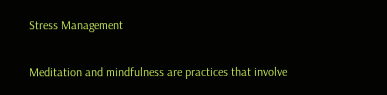Stress Management

Meditation and mindfulness are practices that involve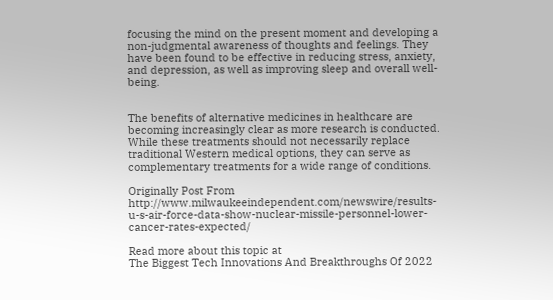focusing the mind on the present moment and developing a non-judgmental awareness of thoughts and feelings. They have been found to be effective in reducing stress, anxiety, and depression, as well as improving sleep and overall well-being.


The benefits of alternative medicines in healthcare are becoming increasingly clear as more research is conducted. While these treatments should not necessarily replace traditional Western medical options, they can serve as complementary treatments for a wide range of conditions.

Originally Post From http://www.milwaukeeindependent.com/newswire/results-u-s-air-force-data-show-nuclear-missile-personnel-lower-cancer-rates-expected/

Read more about this topic at
The Biggest Tech Innovations And Breakthroughs Of 2022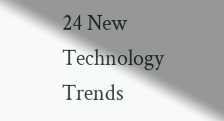24 New Technology Trends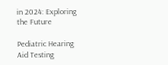in 2024: Exploring the Future

Pediatric Hearing Aid Testing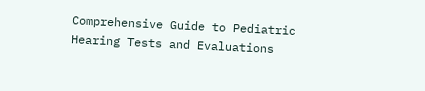Comprehensive Guide to Pediatric Hearing Tests and Evaluations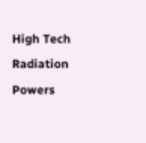High Tech Radiation Powers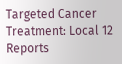Targeted Cancer Treatment: Local 12 Reports